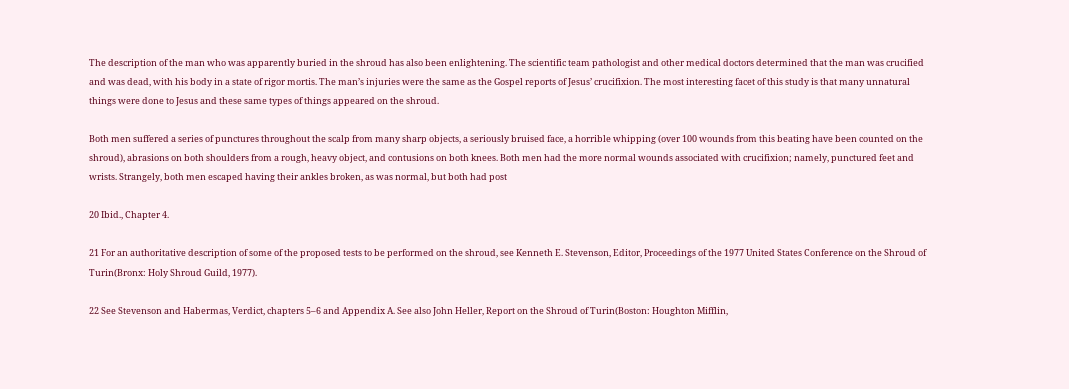The description of the man who was apparently buried in the shroud has also been enlightening. The scientific team pathologist and other medical doctors determined that the man was crucified and was dead, with his body in a state of rigor mortis. The man’s injuries were the same as the Gospel reports of Jesus’ crucifixion. The most interesting facet of this study is that many unnatural things were done to Jesus and these same types of things appeared on the shroud.

Both men suffered a series of punctures throughout the scalp from many sharp objects, a seriously bruised face, a horrible whipping (over 100 wounds from this beating have been counted on the shroud), abrasions on both shoulders from a rough, heavy object, and contusions on both knees. Both men had the more normal wounds associated with crucifixion; namely, punctured feet and wrists. Strangely, both men escaped having their ankles broken, as was normal, but both had post

20 Ibid., Chapter 4.

21 For an authoritative description of some of the proposed tests to be performed on the shroud, see Kenneth E. Stevenson, Editor, Proceedings of the 1977 United States Conference on the Shroud of Turin(Bronx: Holy Shroud Guild, 1977).

22 See Stevenson and Habermas, Verdict, chapters 5–6 and Appendix A. See also John Heller, Report on the Shroud of Turin(Boston: Houghton Mifflin,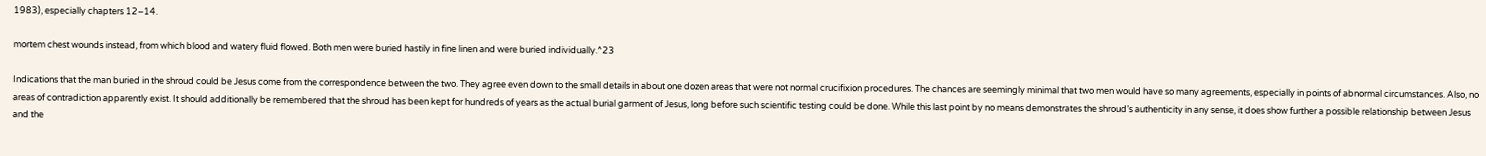1983), especially chapters 12–14.

mortem chest wounds instead, from which blood and watery fluid flowed. Both men were buried hastily in fine linen and were buried individually.^23

Indications that the man buried in the shroud could be Jesus come from the correspondence between the two. They agree even down to the small details in about one dozen areas that were not normal crucifixion procedures. The chances are seemingly minimal that two men would have so many agreements, especially in points of abnormal circumstances. Also, no areas of contradiction apparently exist. It should additionally be remembered that the shroud has been kept for hundreds of years as the actual burial garment of Jesus, long before such scientific testing could be done. While this last point by no means demonstrates the shroud’s authenticity in any sense, it does show further a possible relationship between Jesus and the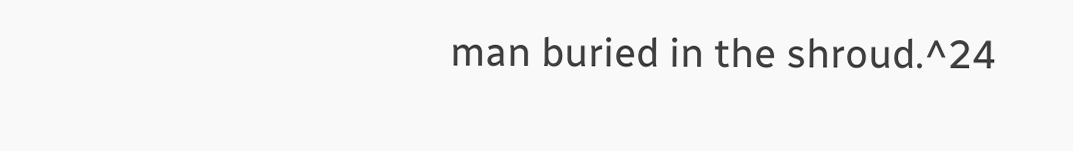man buried in the shroud.^24